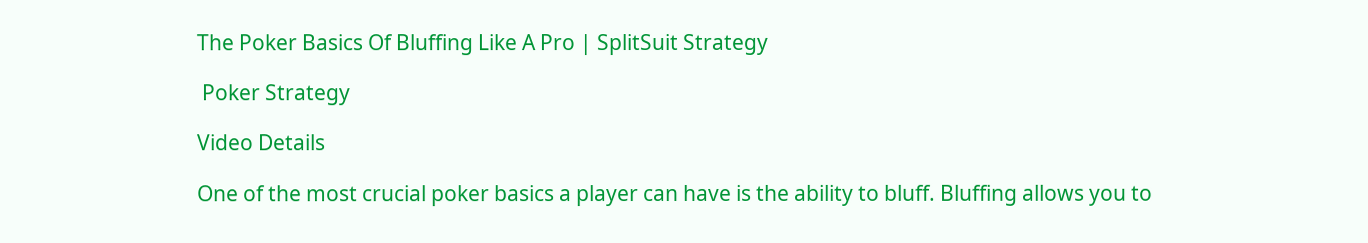The Poker Basics Of Bluffing Like A Pro | SplitSuit Strategy

 Poker Strategy

Video Details

One of the most crucial poker basics a player can have is the ability to bluff. Bluffing allows you to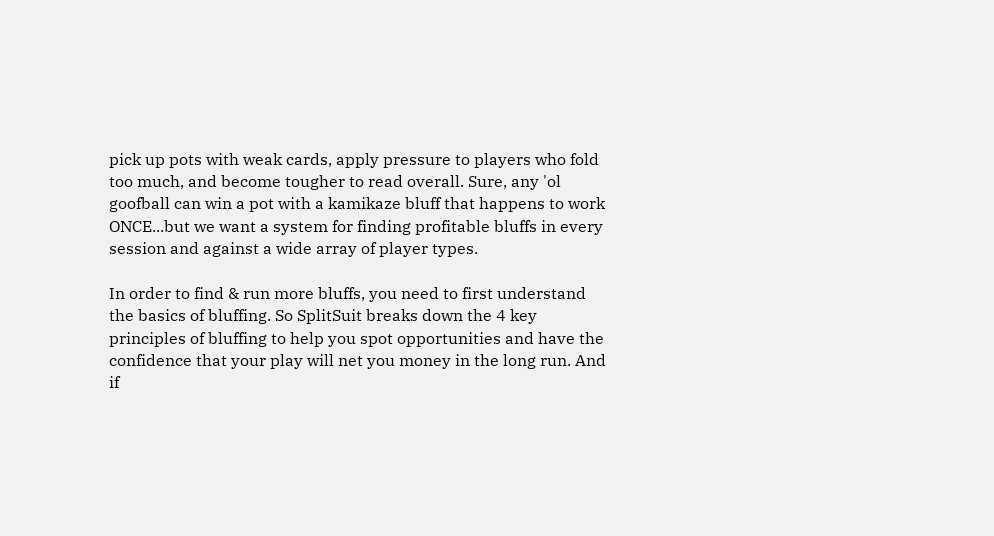pick up pots with weak cards, apply pressure to players who fold too much, and become tougher to read overall. Sure, any 'ol goofball can win a pot with a kamikaze bluff that happens to work ONCE...but we want a system for finding profitable bluffs in every session and against a wide array of player types.

In order to find & run more bluffs, you need to first understand the basics of bluffing. So SplitSuit breaks down the 4 key principles of bluffing to help you spot opportunities and have the confidence that your play will net you money in the long run. And if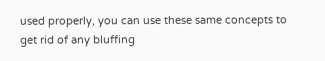used properly, you can use these same concepts to get rid of any bluffing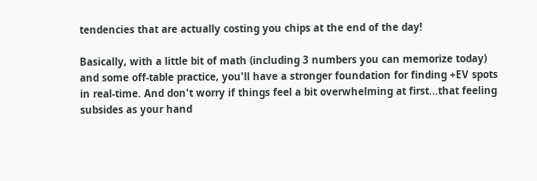tendencies that are actually costing you chips at the end of the day!

Basically, with a little bit of math (including 3 numbers you can memorize today) and some off-table practice, you'll have a stronger foundation for finding +EV spots in real-time. And don't worry if things feel a bit overwhelming at first...that feeling subsides as your hand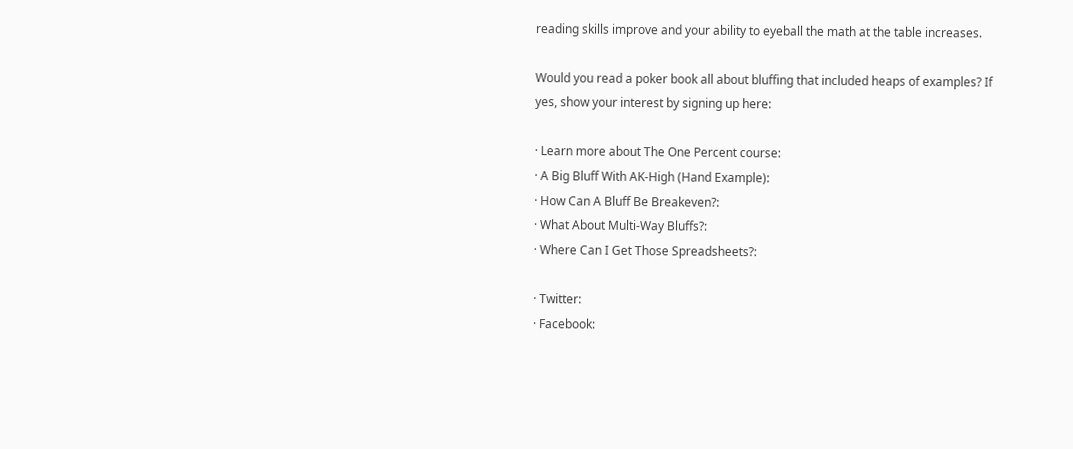reading skills improve and your ability to eyeball the math at the table increases.

Would you read a poker book all about bluffing that included heaps of examples? If yes, show your interest by signing up here:

· Learn more about The One Percent course:
· A Big Bluff With AK-High (Hand Example):
· How Can A Bluff Be Breakeven?:
· What About Multi-Way Bluffs?:
· Where Can I Get Those Spreadsheets?:

· Twitter:
· Facebook: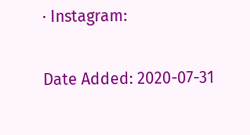· Instagram:

Date Added: 2020-07-31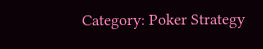Category: Poker Strategy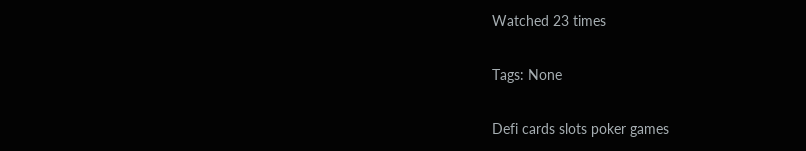Watched 23 times

Tags: None

Defi cards slots poker games